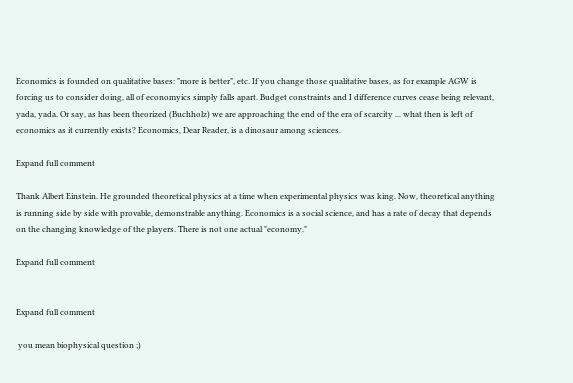Economics is founded on qualitative bases: "more is better", etc. If you change those qualitative bases, as for example AGW is forcing us to consider doing, all of economyics simply falls apart. Budget constraints and I difference curves cease being relevant, yada, yada. Or say, as has been theorized (Buchholz) we are approaching the end of the era of scarcity ... what then is left of economics as it currently exists? Economics, Dear Reader, is a dinosaur among sciences.

Expand full comment

Thank Albert Einstein. He grounded theoretical physics at a time when experimental physics was king. Now, theoretical anything is running side by side with provable, demonstrable anything. Economics is a social science, and has a rate of decay that depends on the changing knowledge of the players. There is not one actual "economy."

Expand full comment


Expand full comment

 you mean biophysical question ;)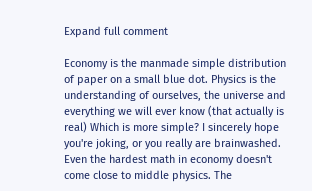Expand full comment

Economy is the manmade simple distribution of paper on a small blue dot. Physics is the understanding of ourselves, the universe and everything we will ever know (that actually is real) Which is more simple? I sincerely hope you're joking, or you really are brainwashed. Even the hardest math in economy doesn't come close to middle physics. The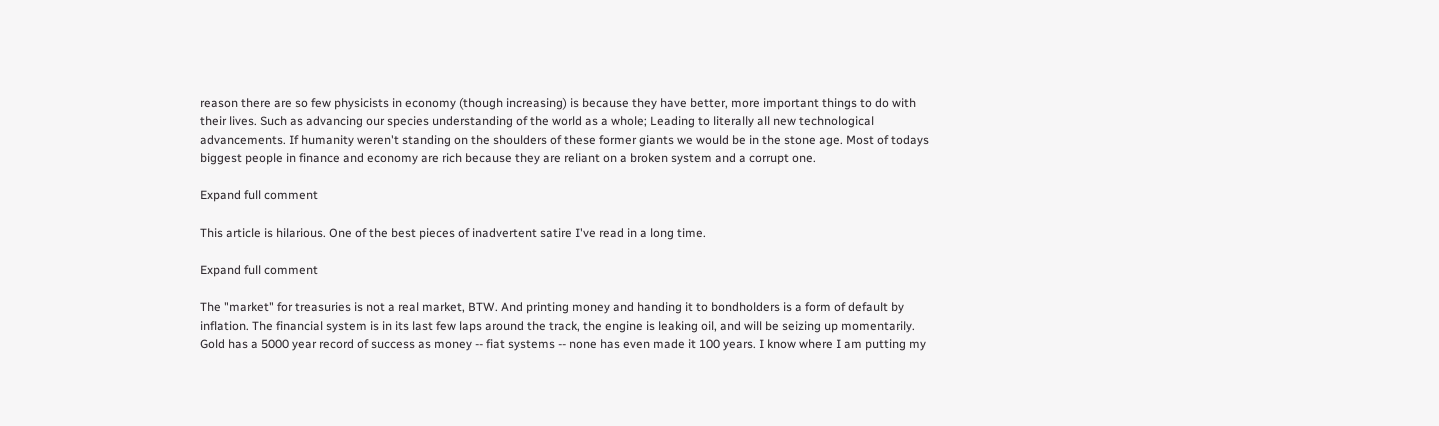reason there are so few physicists in economy (though increasing) is because they have better, more important things to do with their lives. Such as advancing our species understanding of the world as a whole; Leading to literally all new technological advancements. If humanity weren't standing on the shoulders of these former giants we would be in the stone age. Most of todays biggest people in finance and economy are rich because they are reliant on a broken system and a corrupt one.

Expand full comment

This article is hilarious. One of the best pieces of inadvertent satire I've read in a long time.

Expand full comment

The "market" for treasuries is not a real market, BTW. And printing money and handing it to bondholders is a form of default by inflation. The financial system is in its last few laps around the track, the engine is leaking oil, and will be seizing up momentarily. Gold has a 5000 year record of success as money -- fiat systems -- none has even made it 100 years. I know where I am putting my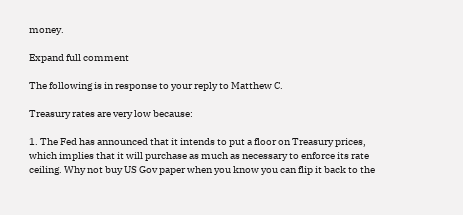money.

Expand full comment

The following is in response to your reply to Matthew C.

Treasury rates are very low because:

1. The Fed has announced that it intends to put a floor on Treasury prices, which implies that it will purchase as much as necessary to enforce its rate ceiling. Why not buy US Gov paper when you know you can flip it back to the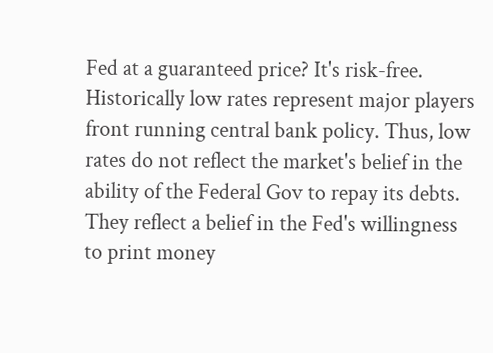Fed at a guaranteed price? It's risk-free. Historically low rates represent major players front running central bank policy. Thus, low rates do not reflect the market's belief in the ability of the Federal Gov to repay its debts. They reflect a belief in the Fed's willingness to print money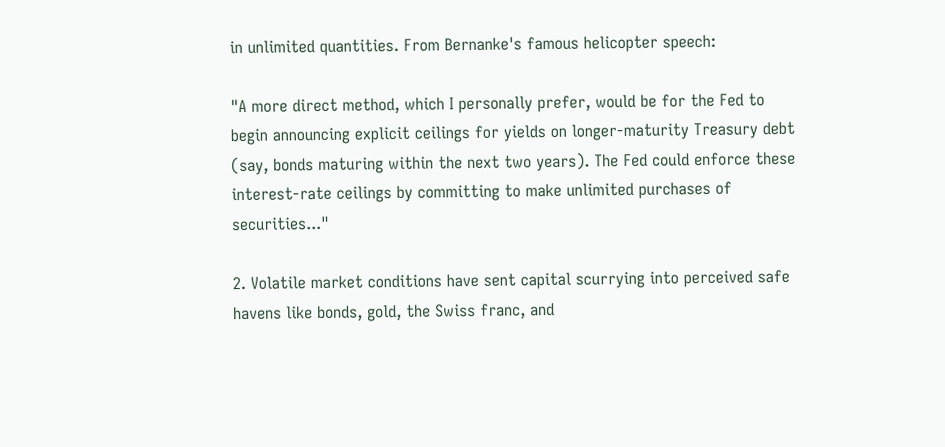in unlimited quantities. From Bernanke's famous helicopter speech:

"A more direct method, which I personally prefer, would be for the Fed to begin announcing explicit ceilings for yields on longer-maturity Treasury debt (say, bonds maturing within the next two years). The Fed could enforce these interest-rate ceilings by committing to make unlimited purchases of securities..."

2. Volatile market conditions have sent capital scurrying into perceived safe havens like bonds, gold, the Swiss franc, and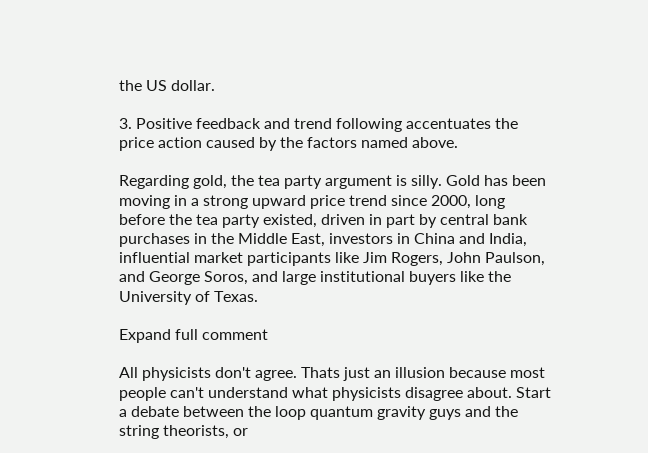the US dollar.

3. Positive feedback and trend following accentuates the price action caused by the factors named above.

Regarding gold, the tea party argument is silly. Gold has been moving in a strong upward price trend since 2000, long before the tea party existed, driven in part by central bank purchases in the Middle East, investors in China and India, influential market participants like Jim Rogers, John Paulson, and George Soros, and large institutional buyers like the University of Texas.

Expand full comment

All physicists don't agree. Thats just an illusion because most people can't understand what physicists disagree about. Start a debate between the loop quantum gravity guys and the string theorists, or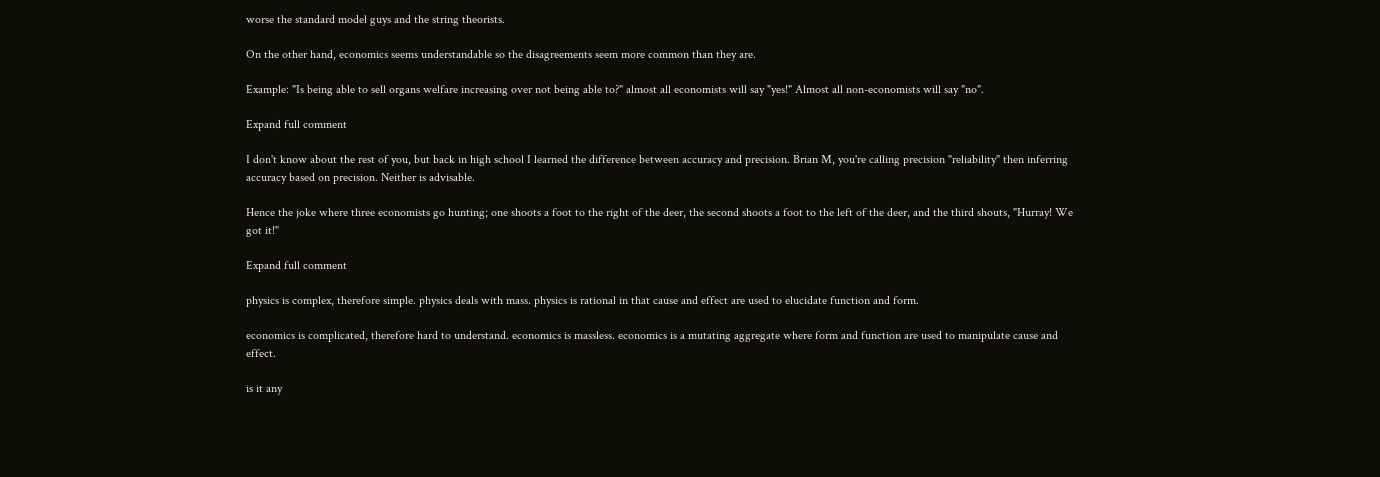worse the standard model guys and the string theorists.

On the other hand, economics seems understandable so the disagreements seem more common than they are.

Example: "Is being able to sell organs welfare increasing over not being able to?" almost all economists will say "yes!" Almost all non-economists will say "no".

Expand full comment

I don't know about the rest of you, but back in high school I learned the difference between accuracy and precision. Brian M, you're calling precision "reliability" then inferring accuracy based on precision. Neither is advisable.

Hence the joke where three economists go hunting; one shoots a foot to the right of the deer, the second shoots a foot to the left of the deer, and the third shouts, "Hurray! We got it!"

Expand full comment

physics is complex, therefore simple. physics deals with mass. physics is rational in that cause and effect are used to elucidate function and form.

economics is complicated, therefore hard to understand. economics is massless. economics is a mutating aggregate where form and function are used to manipulate cause and effect.

is it any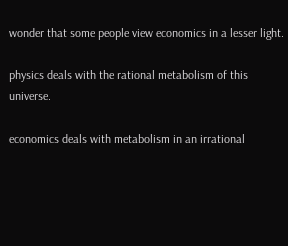wonder that some people view economics in a lesser light.

physics deals with the rational metabolism of this universe.

economics deals with metabolism in an irrational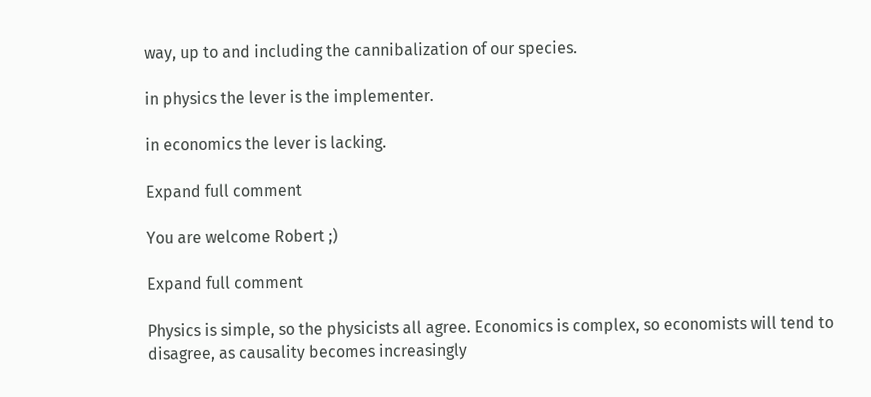way, up to and including the cannibalization of our species.

in physics the lever is the implementer.

in economics the lever is lacking.

Expand full comment

You are welcome Robert ;)

Expand full comment

Physics is simple, so the physicists all agree. Economics is complex, so economists will tend to disagree, as causality becomes increasingly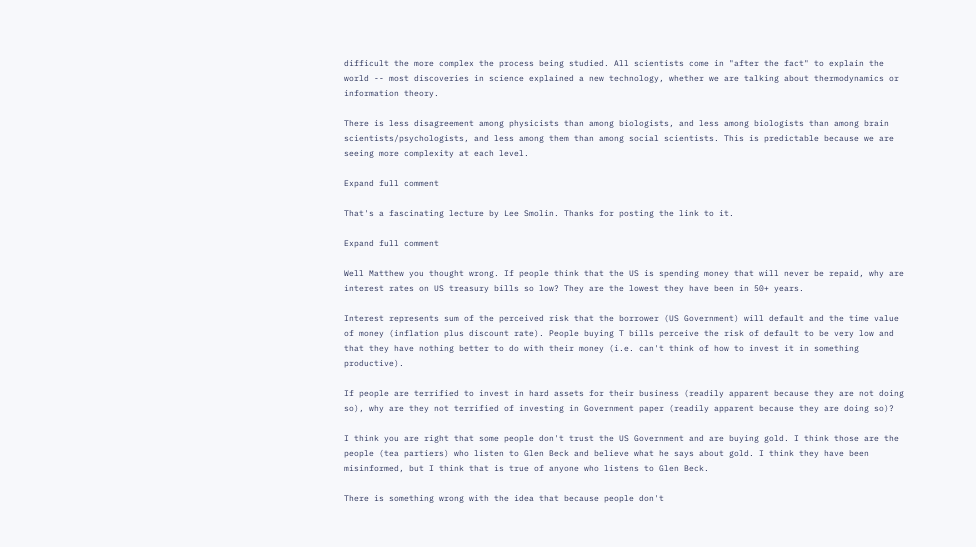difficult the more complex the process being studied. All scientists come in "after the fact" to explain the world -- most discoveries in science explained a new technology, whether we are talking about thermodynamics or information theory.

There is less disagreement among physicists than among biologists, and less among biologists than among brain scientists/psychologists, and less among them than among social scientists. This is predictable because we are seeing more complexity at each level.

Expand full comment

That's a fascinating lecture by Lee Smolin. Thanks for posting the link to it.

Expand full comment

Well Matthew you thought wrong. If people think that the US is spending money that will never be repaid, why are interest rates on US treasury bills so low? They are the lowest they have been in 50+ years.

Interest represents sum of the perceived risk that the borrower (US Government) will default and the time value of money (inflation plus discount rate). People buying T bills perceive the risk of default to be very low and that they have nothing better to do with their money (i.e. can't think of how to invest it in something productive).

If people are terrified to invest in hard assets for their business (readily apparent because they are not doing so), why are they not terrified of investing in Government paper (readily apparent because they are doing so)?

I think you are right that some people don't trust the US Government and are buying gold. I think those are the people (tea partiers) who listen to Glen Beck and believe what he says about gold. I think they have been misinformed, but I think that is true of anyone who listens to Glen Beck.

There is something wrong with the idea that because people don't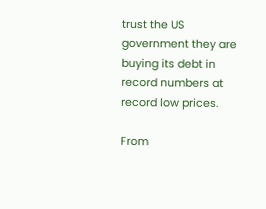trust the US government they are buying its debt in record numbers at record low prices.

From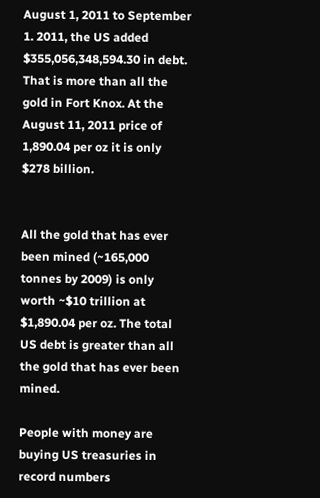August 1, 2011 to September 1. 2011, the US added $355,056,348,594.30 in debt. That is more than all the gold in Fort Knox. At the August 11, 2011 price of 1,890.04 per oz it is only $278 billion.


All the gold that has ever been mined (~165,000 tonnes by 2009) is only worth ~$10 trillion at $1,890.04 per oz. The total US debt is greater than all the gold that has ever been mined.

People with money are buying US treasuries in record numbers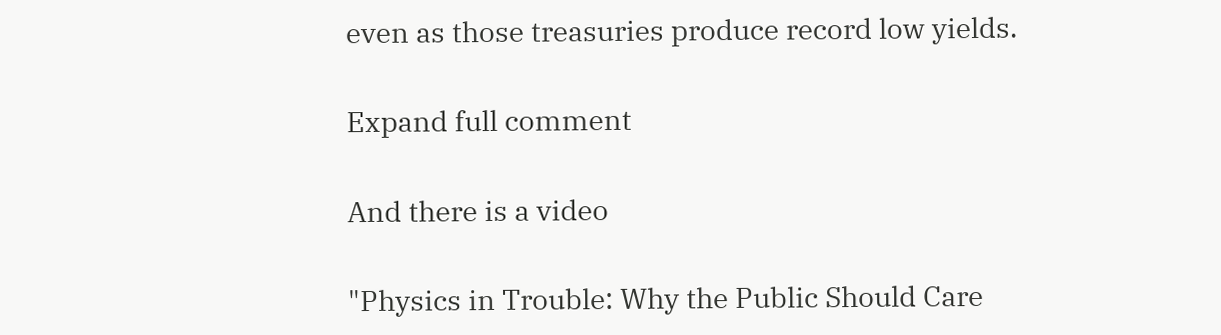even as those treasuries produce record low yields.

Expand full comment

And there is a video

"Physics in Trouble: Why the Public Should Care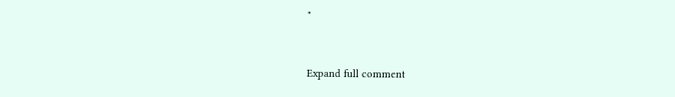"


Expand full comment